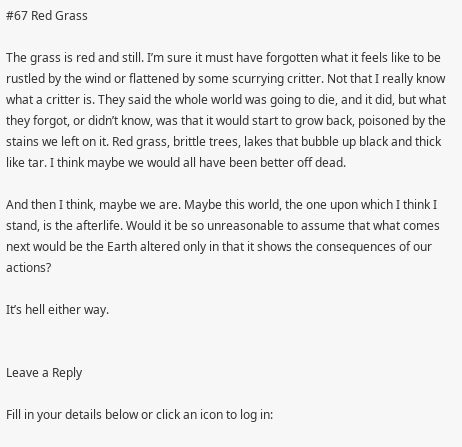#67 Red Grass

The grass is red and still. I’m sure it must have forgotten what it feels like to be rustled by the wind or flattened by some scurrying critter. Not that I really know what a critter is. They said the whole world was going to die, and it did, but what they forgot, or didn’t know, was that it would start to grow back, poisoned by the stains we left on it. Red grass, brittle trees, lakes that bubble up black and thick like tar. I think maybe we would all have been better off dead.

And then I think, maybe we are. Maybe this world, the one upon which I think I stand, is the afterlife. Would it be so unreasonable to assume that what comes next would be the Earth altered only in that it shows the consequences of our actions?

It’s hell either way.


Leave a Reply

Fill in your details below or click an icon to log in: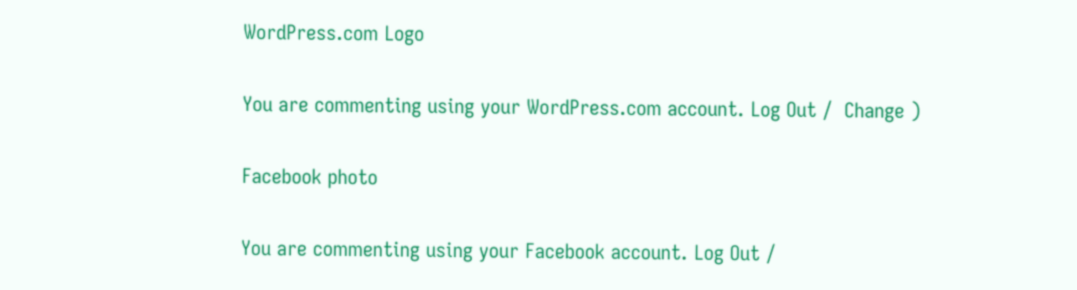WordPress.com Logo

You are commenting using your WordPress.com account. Log Out /  Change )

Facebook photo

You are commenting using your Facebook account. Log Out /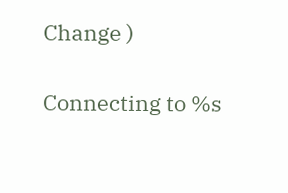Change )

Connecting to %s